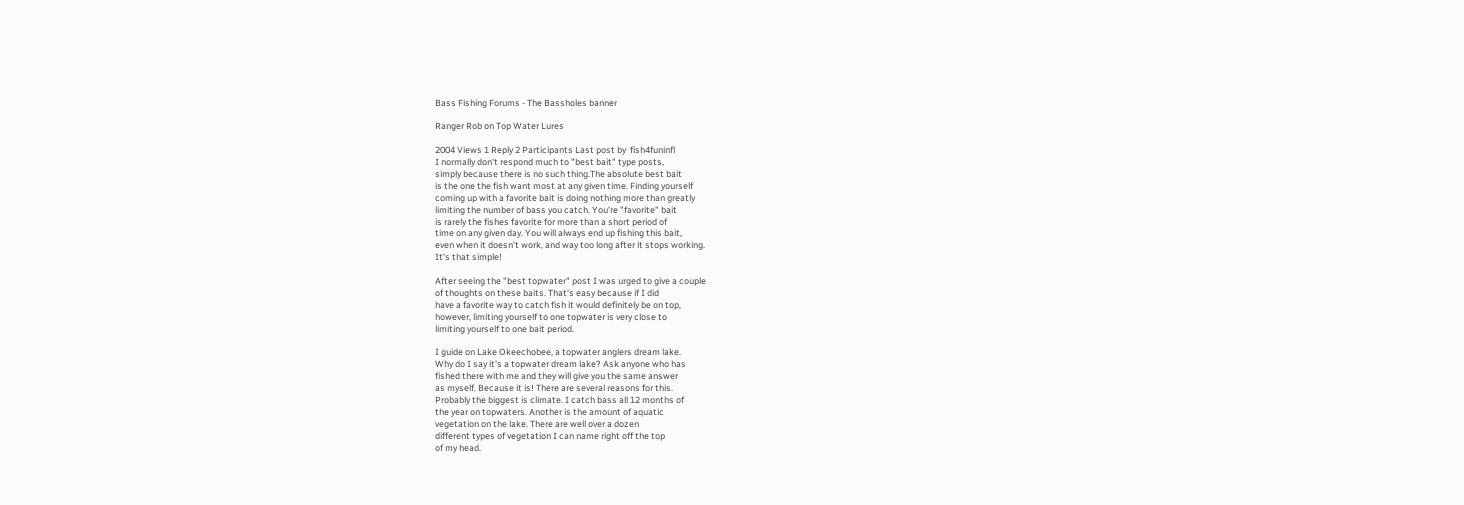Bass Fishing Forums - The Bassholes banner

Ranger Rob on Top Water Lures

2004 Views 1 Reply 2 Participants Last post by  fish4funinfl
I normally don't respond much to "best bait" type posts,
simply because there is no such thing.The absolute best bait
is the one the fish want most at any given time. Finding yourself
coming up with a favorite bait is doing nothing more than greatly
limiting the number of bass you catch. You're "favorite" bait
is rarely the fishes favorite for more than a short period of
time on any given day. You will always end up fishing this bait,
even when it doesn't work, and way too long after it stops working.
It's that simple!

After seeing the "best topwater" post I was urged to give a couple
of thoughts on these baits. That's easy because if I did
have a favorite way to catch fish it would definitely be on top,
however, limiting yourself to one topwater is very close to
limiting yourself to one bait period.

I guide on Lake Okeechobee, a topwater anglers dream lake.
Why do I say it's a topwater dream lake? Ask anyone who has
fished there with me and they will give you the same answer
as myself. Because it is! There are several reasons for this.
Probably the biggest is climate. I catch bass all 12 months of
the year on topwaters. Another is the amount of aquatic
vegetation on the lake. There are well over a dozen
different types of vegetation I can name right off the top
of my head.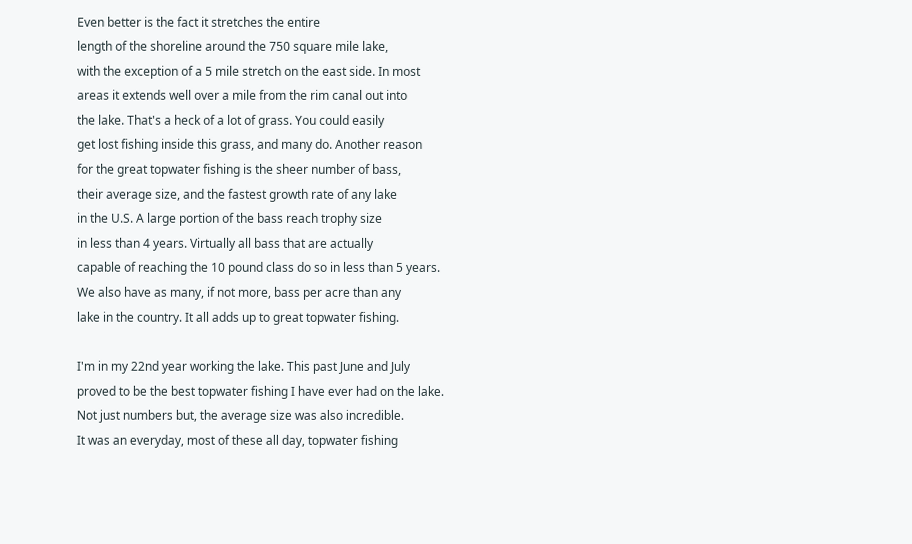Even better is the fact it stretches the entire
length of the shoreline around the 750 square mile lake,
with the exception of a 5 mile stretch on the east side. In most
areas it extends well over a mile from the rim canal out into
the lake. That's a heck of a lot of grass. You could easily
get lost fishing inside this grass, and many do. Another reason
for the great topwater fishing is the sheer number of bass,
their average size, and the fastest growth rate of any lake
in the U.S. A large portion of the bass reach trophy size
in less than 4 years. Virtually all bass that are actually
capable of reaching the 10 pound class do so in less than 5 years.
We also have as many, if not more, bass per acre than any
lake in the country. It all adds up to great topwater fishing.

I'm in my 22nd year working the lake. This past June and July
proved to be the best topwater fishing I have ever had on the lake.
Not just numbers but, the average size was also incredible.
It was an everyday, most of these all day, topwater fishing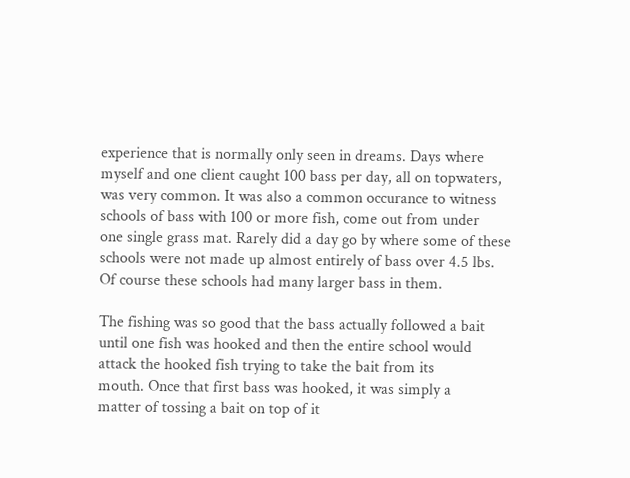experience that is normally only seen in dreams. Days where
myself and one client caught 100 bass per day, all on topwaters,
was very common. It was also a common occurance to witness
schools of bass with 100 or more fish, come out from under
one single grass mat. Rarely did a day go by where some of these
schools were not made up almost entirely of bass over 4.5 lbs.
Of course these schools had many larger bass in them.

The fishing was so good that the bass actually followed a bait
until one fish was hooked and then the entire school would
attack the hooked fish trying to take the bait from its
mouth. Once that first bass was hooked, it was simply a
matter of tossing a bait on top of it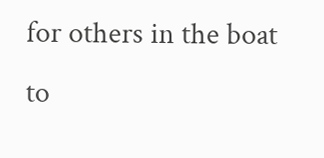for others in the boat
to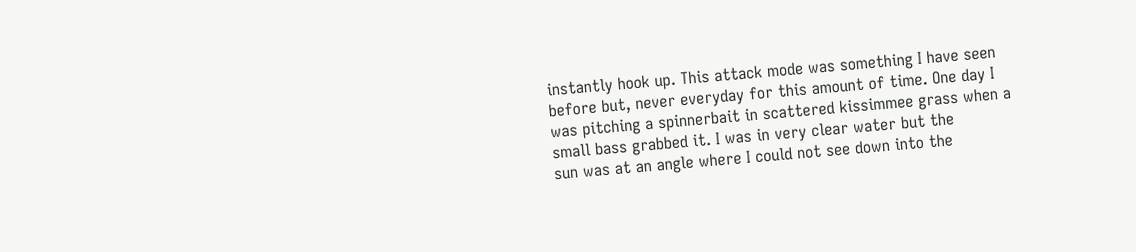instantly hook up. This attack mode was something I have seen
before but, never everyday for this amount of time. One day I
was pitching a spinnerbait in scattered kissimmee grass when a
small bass grabbed it. I was in very clear water but the
sun was at an angle where I could not see down into the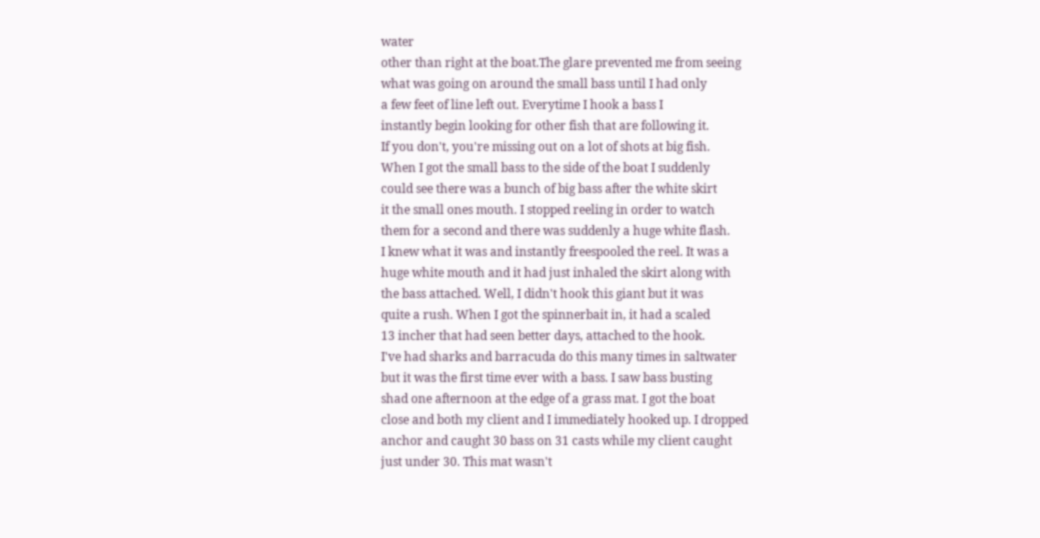water
other than right at the boat.The glare prevented me from seeing
what was going on around the small bass until I had only
a few feet of line left out. Everytime I hook a bass I
instantly begin looking for other fish that are following it.
If you don't, you're missing out on a lot of shots at big fish.
When I got the small bass to the side of the boat I suddenly
could see there was a bunch of big bass after the white skirt
it the small ones mouth. I stopped reeling in order to watch
them for a second and there was suddenly a huge white flash.
I knew what it was and instantly freespooled the reel. It was a
huge white mouth and it had just inhaled the skirt along with
the bass attached. Well, I didn't hook this giant but it was
quite a rush. When I got the spinnerbait in, it had a scaled
13 incher that had seen better days, attached to the hook.
I've had sharks and barracuda do this many times in saltwater
but it was the first time ever with a bass. I saw bass busting
shad one afternoon at the edge of a grass mat. I got the boat
close and both my client and I immediately hooked up. I dropped
anchor and caught 30 bass on 31 casts while my client caught
just under 30. This mat wasn't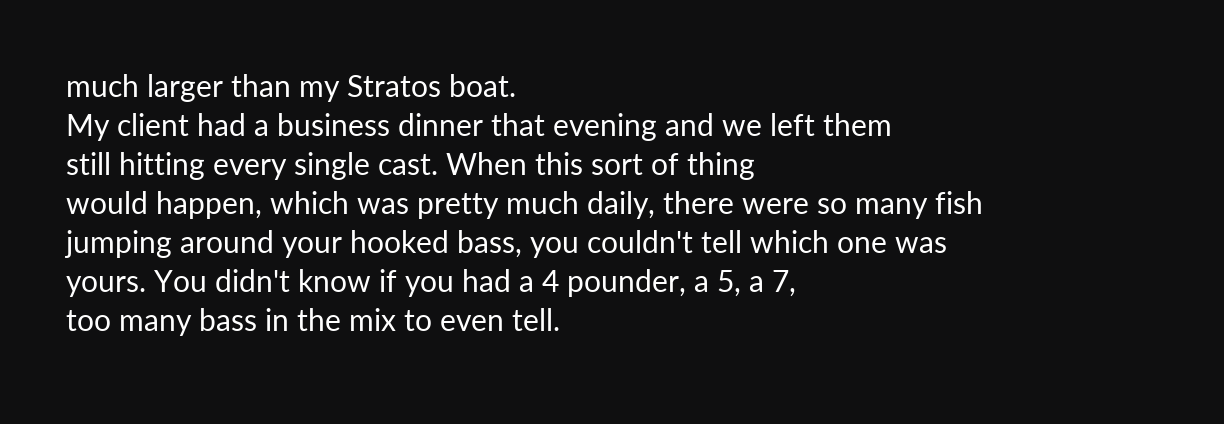much larger than my Stratos boat.
My client had a business dinner that evening and we left them
still hitting every single cast. When this sort of thing
would happen, which was pretty much daily, there were so many fish
jumping around your hooked bass, you couldn't tell which one was
yours. You didn't know if you had a 4 pounder, a 5, a 7,
too many bass in the mix to even tell.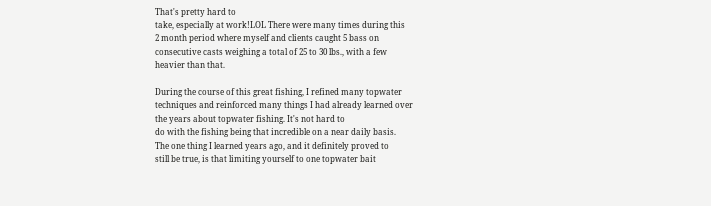That's pretty hard to
take, especially at work!LOL There were many times during this
2 month period where myself and clients caught 5 bass on
consecutive casts weighing a total of 25 to 30 lbs., with a few
heavier than that.

During the course of this great fishing, I refined many topwater
techniques and reinforced many things I had already learned over
the years about topwater fishing. It's not hard to
do with the fishing being that incredible on a near daily basis.
The one thing I learned years ago, and it definitely proved to
still be true, is that limiting yourself to one topwater bait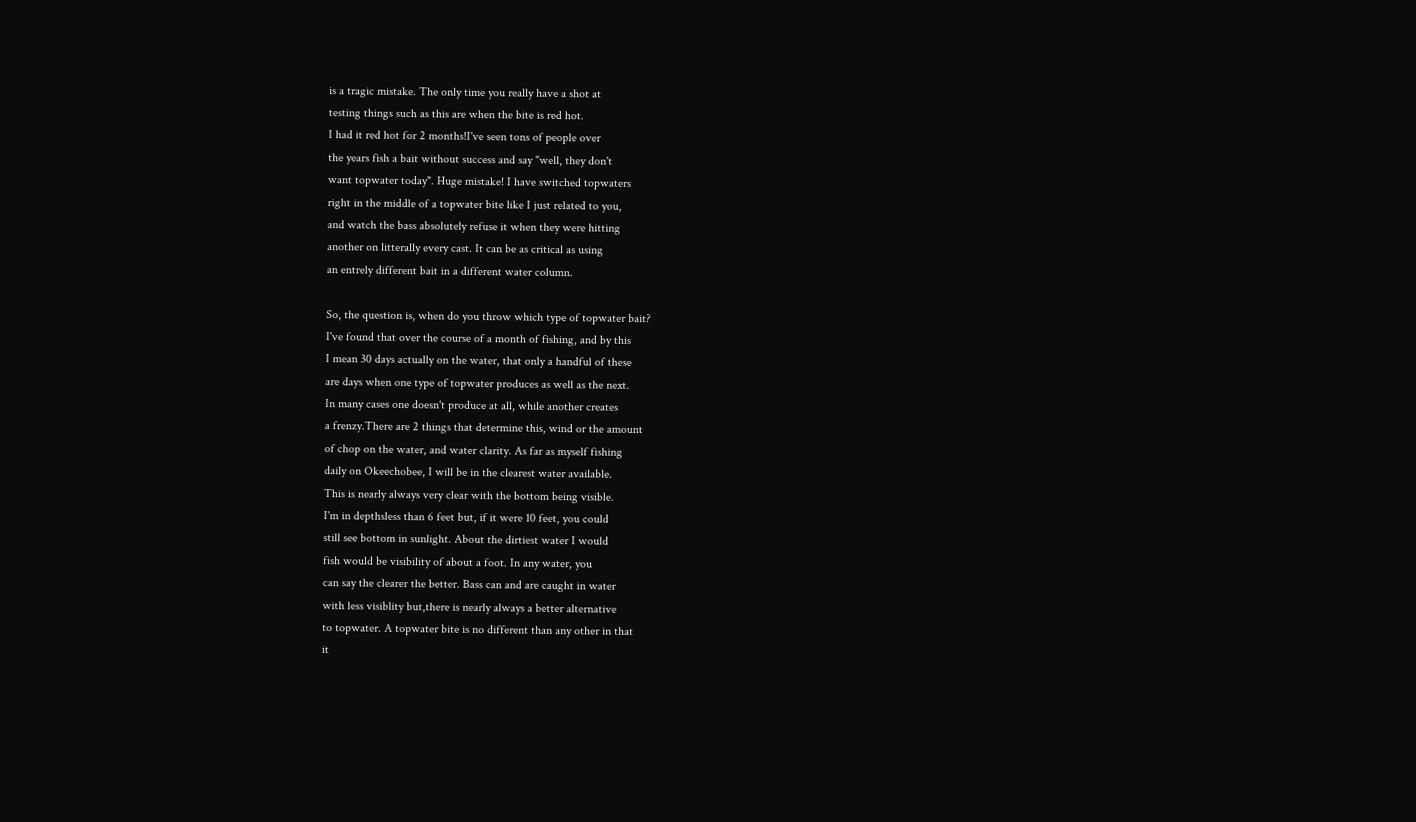is a tragic mistake. The only time you really have a shot at
testing things such as this are when the bite is red hot.
I had it red hot for 2 months!I've seen tons of people over
the years fish a bait without success and say "well, they don't
want topwater today". Huge mistake! I have switched topwaters
right in the middle of a topwater bite like I just related to you,
and watch the bass absolutely refuse it when they were hitting
another on litterally every cast. It can be as critical as using
an entrely different bait in a different water column.

So, the question is, when do you throw which type of topwater bait?
I've found that over the course of a month of fishing, and by this
I mean 30 days actually on the water, that only a handful of these
are days when one type of topwater produces as well as the next.
In many cases one doesn't produce at all, while another creates
a frenzy.There are 2 things that determine this, wind or the amount
of chop on the water, and water clarity. As far as myself fishing
daily on Okeechobee, I will be in the clearest water available.
This is nearly always very clear with the bottom being visible.
I'm in depthsless than 6 feet but, if it were 10 feet, you could
still see bottom in sunlight. About the dirtiest water I would
fish would be visibility of about a foot. In any water, you
can say the clearer the better. Bass can and are caught in water
with less visiblity but,there is nearly always a better alternative
to topwater. A topwater bite is no different than any other in that
it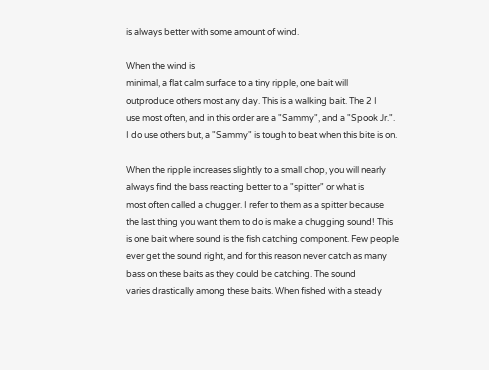is always better with some amount of wind.

When the wind is
minimal, a flat calm surface to a tiny ripple, one bait will
outproduce others most any day. This is a walking bait. The 2 I
use most often, and in this order are a "Sammy", and a "Spook Jr.".
I do use others but, a "Sammy" is tough to beat when this bite is on.

When the ripple increases slightly to a small chop, you will nearly
always find the bass reacting better to a "spitter" or what is
most often called a chugger. I refer to them as a spitter because
the last thing you want them to do is make a chugging sound! This
is one bait where sound is the fish catching component. Few people
ever get the sound right, and for this reason never catch as many
bass on these baits as they could be catching. The sound
varies drastically among these baits. When fished with a steady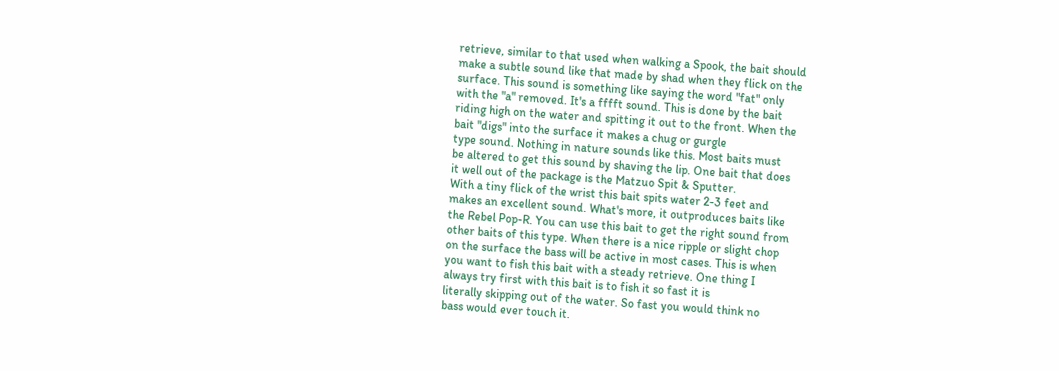retrieve, similar to that used when walking a Spook, the bait should
make a subtle sound like that made by shad when they flick on the
surface. This sound is something like saying the word "fat" only
with the "a" removed. It's a fffft sound. This is done by the bait
riding high on the water and spitting it out to the front. When the
bait "digs" into the surface it makes a chug or gurgle
type sound. Nothing in nature sounds like this. Most baits must
be altered to get this sound by shaving the lip. One bait that does
it well out of the package is the Matzuo Spit & Sputter.
With a tiny flick of the wrist this bait spits water 2-3 feet and
makes an excellent sound. What's more, it outproduces baits like
the Rebel Pop-R. You can use this bait to get the right sound from
other baits of this type. When there is a nice ripple or slight chop
on the surface the bass will be active in most cases. This is when
you want to fish this bait with a steady retrieve. One thing I
always try first with this bait is to fish it so fast it is
literally skipping out of the water. So fast you would think no
bass would ever touch it.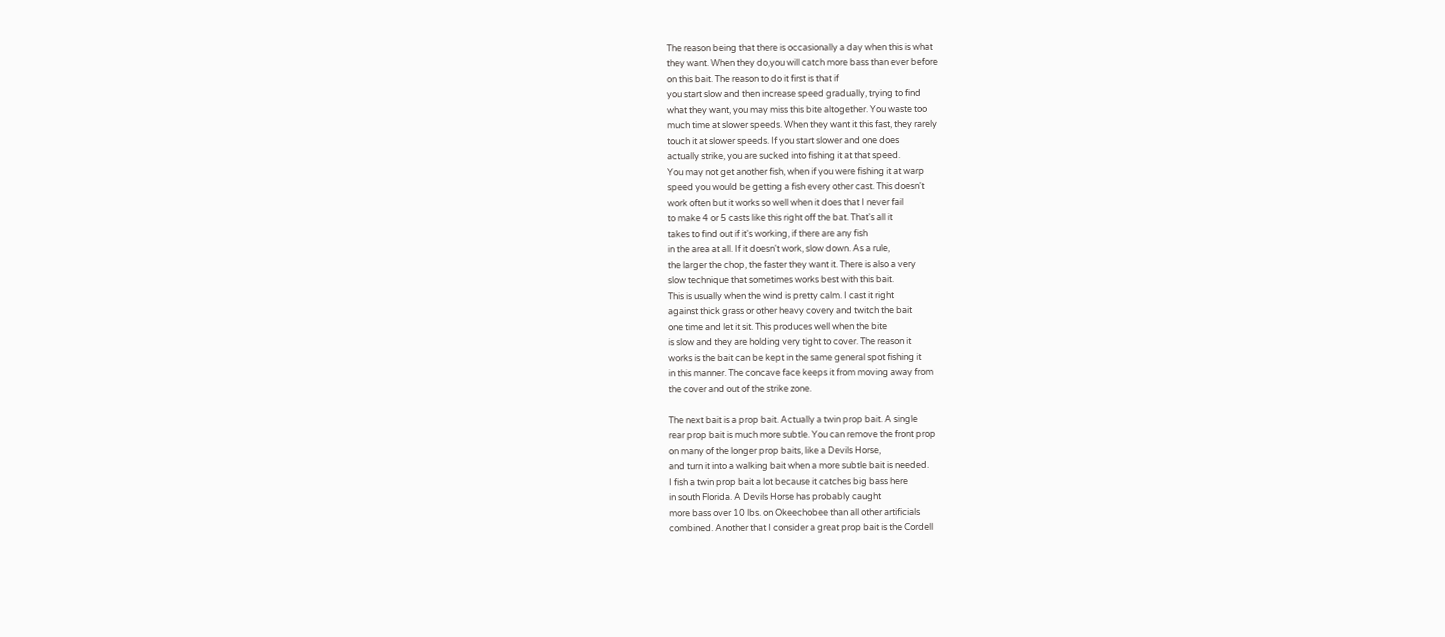The reason being that there is occasionally a day when this is what
they want. When they do,you will catch more bass than ever before
on this bait. The reason to do it first is that if
you start slow and then increase speed gradually, trying to find
what they want, you may miss this bite altogether. You waste too
much time at slower speeds. When they want it this fast, they rarely
touch it at slower speeds. If you start slower and one does
actually strike, you are sucked into fishing it at that speed.
You may not get another fish, when if you were fishing it at warp
speed you would be getting a fish every other cast. This doesn't
work often but it works so well when it does that I never fail
to make 4 or 5 casts like this right off the bat. That's all it
takes to find out if it's working, if there are any fish
in the area at all. If it doesn't work, slow down. As a rule,
the larger the chop, the faster they want it. There is also a very
slow technique that sometimes works best with this bait.
This is usually when the wind is pretty calm. I cast it right
against thick grass or other heavy covery and twitch the bait
one time and let it sit. This produces well when the bite
is slow and they are holding very tight to cover. The reason it
works is the bait can be kept in the same general spot fishing it
in this manner. The concave face keeps it from moving away from
the cover and out of the strike zone.

The next bait is a prop bait. Actually a twin prop bait. A single
rear prop bait is much more subtle. You can remove the front prop
on many of the longer prop baits, like a Devils Horse,
and turn it into a walking bait when a more subtle bait is needed.
I fish a twin prop bait a lot because it catches big bass here
in south Florida. A Devils Horse has probably caught
more bass over 10 lbs. on Okeechobee than all other artificials
combined. Another that I consider a great prop bait is the Cordell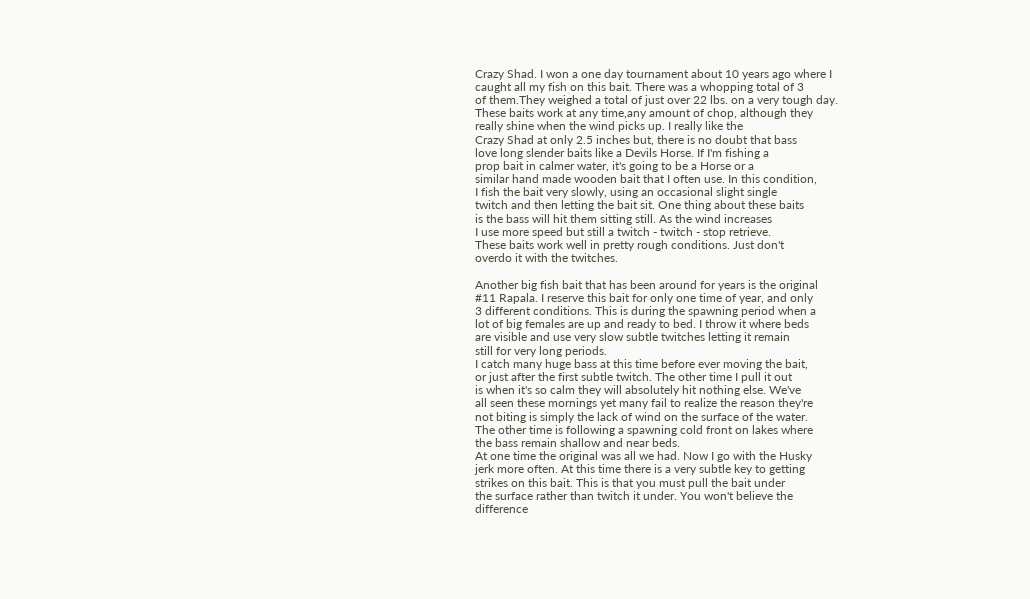Crazy Shad. I won a one day tournament about 10 years ago where I
caught all my fish on this bait. There was a whopping total of 3
of them.They weighed a total of just over 22 lbs. on a very tough day.
These baits work at any time,any amount of chop, although they
really shine when the wind picks up. I really like the
Crazy Shad at only 2.5 inches but, there is no doubt that bass
love long slender baits like a Devils Horse. If I'm fishing a
prop bait in calmer water, it's going to be a Horse or a
similar hand made wooden bait that I often use. In this condition,
I fish the bait very slowly, using an occasional slight single
twitch and then letting the bait sit. One thing about these baits
is the bass will hit them sitting still. As the wind increases
I use more speed but still a twitch - twitch - stop retrieve.
These baits work well in pretty rough conditions. Just don't
overdo it with the twitches.

Another big fish bait that has been around for years is the original
#11 Rapala. I reserve this bait for only one time of year, and only
3 different conditions. This is during the spawning period when a
lot of big females are up and ready to bed. I throw it where beds
are visible and use very slow subtle twitches letting it remain
still for very long periods.
I catch many huge bass at this time before ever moving the bait,
or just after the first subtle twitch. The other time I pull it out
is when it's so calm they will absolutely hit nothing else. We've
all seen these mornings yet many fail to realize the reason they're
not biting is simply the lack of wind on the surface of the water.
The other time is following a spawning cold front on lakes where
the bass remain shallow and near beds.
At one time the original was all we had. Now I go with the Husky
jerk more often. At this time there is a very subtle key to getting
strikes on this bait. This is that you must pull the bait under
the surface rather than twitch it under. You won't believe the
difference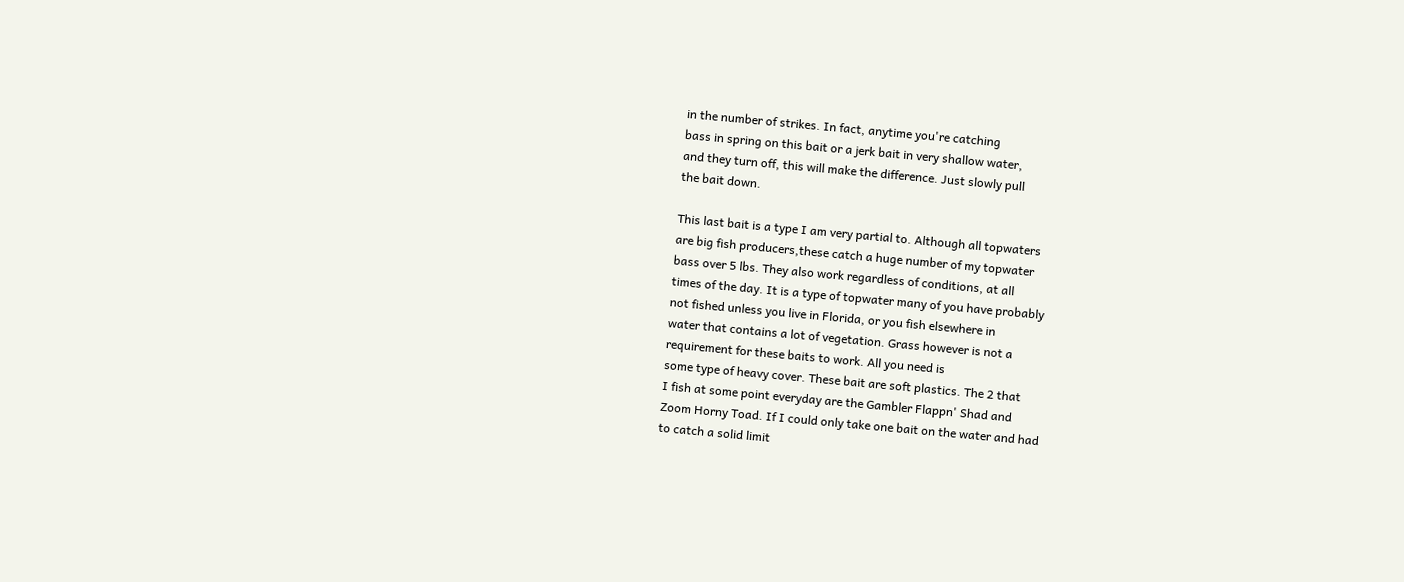in the number of strikes. In fact, anytime you're catching
bass in spring on this bait or a jerk bait in very shallow water,
and they turn off, this will make the difference. Just slowly pull
the bait down.

This last bait is a type I am very partial to. Although all topwaters
are big fish producers,these catch a huge number of my topwater
bass over 5 lbs. They also work regardless of conditions, at all
times of the day. It is a type of topwater many of you have probably
not fished unless you live in Florida, or you fish elsewhere in
water that contains a lot of vegetation. Grass however is not a
requirement for these baits to work. All you need is
some type of heavy cover. These bait are soft plastics. The 2 that
I fish at some point everyday are the Gambler Flappn' Shad and
Zoom Horny Toad. If I could only take one bait on the water and had
to catch a solid limit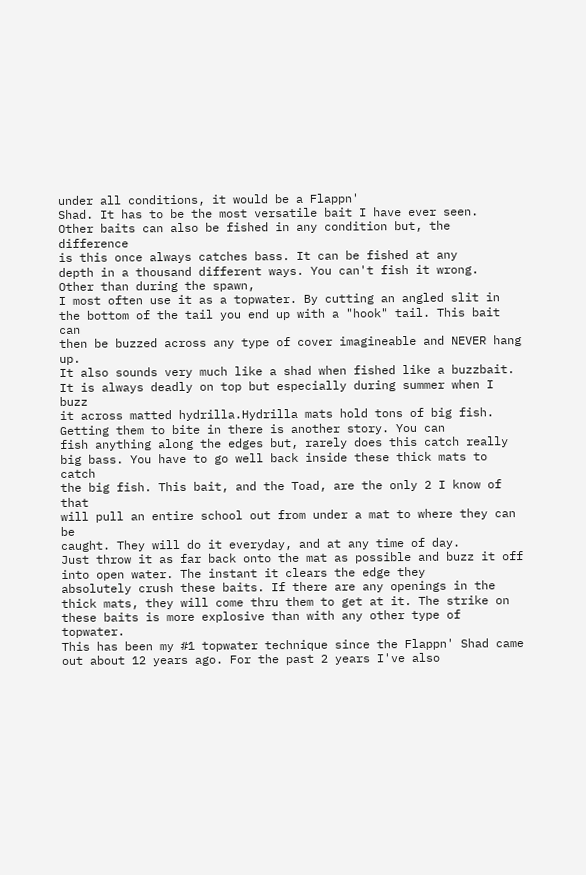under all conditions, it would be a Flappn'
Shad. It has to be the most versatile bait I have ever seen.
Other baits can also be fished in any condition but, the difference
is this once always catches bass. It can be fished at any
depth in a thousand different ways. You can't fish it wrong.
Other than during the spawn,
I most often use it as a topwater. By cutting an angled slit in
the bottom of the tail you end up with a "hook" tail. This bait can
then be buzzed across any type of cover imagineable and NEVER hang up.
It also sounds very much like a shad when fished like a buzzbait.
It is always deadly on top but especially during summer when I buzz
it across matted hydrilla.Hydrilla mats hold tons of big fish.
Getting them to bite in there is another story. You can
fish anything along the edges but, rarely does this catch really
big bass. You have to go well back inside these thick mats to catch
the big fish. This bait, and the Toad, are the only 2 I know of that
will pull an entire school out from under a mat to where they can be
caught. They will do it everyday, and at any time of day.
Just throw it as far back onto the mat as possible and buzz it off
into open water. The instant it clears the edge they
absolutely crush these baits. If there are any openings in the
thick mats, they will come thru them to get at it. The strike on
these baits is more explosive than with any other type of topwater.
This has been my #1 topwater technique since the Flappn' Shad came
out about 12 years ago. For the past 2 years I've also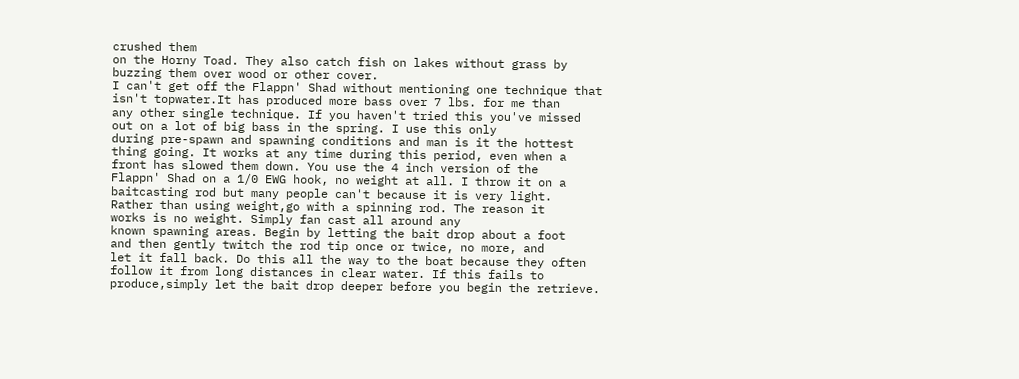crushed them
on the Horny Toad. They also catch fish on lakes without grass by
buzzing them over wood or other cover.
I can't get off the Flappn' Shad without mentioning one technique that
isn't topwater.It has produced more bass over 7 lbs. for me than
any other single technique. If you haven't tried this you've missed
out on a lot of big bass in the spring. I use this only
during pre-spawn and spawning conditions and man is it the hottest
thing going. It works at any time during this period, even when a
front has slowed them down. You use the 4 inch version of the
Flappn' Shad on a 1/0 EWG hook, no weight at all. I throw it on a
baitcasting rod but many people can't because it is very light.
Rather than using weight,go with a spinning rod. The reason it
works is no weight. Simply fan cast all around any
known spawning areas. Begin by letting the bait drop about a foot
and then gently twitch the rod tip once or twice, no more, and
let it fall back. Do this all the way to the boat because they often
follow it from long distances in clear water. If this fails to
produce,simply let the bait drop deeper before you begin the retrieve.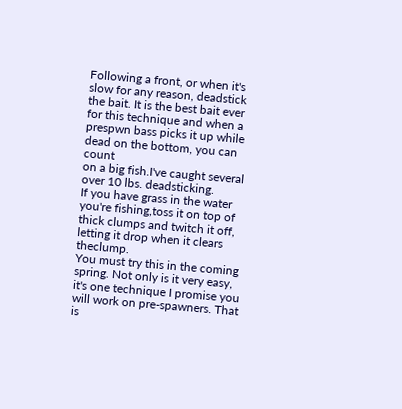Following a front, or when it's slow for any reason, deadstick
the bait. It is the best bait ever for this technique and when a
prespwn bass picks it up while dead on the bottom, you can count
on a big fish.I've caught several over 10 lbs. deadsticking.
If you have grass in the water you're fishing,toss it on top of
thick clumps and twitch it off, letting it drop when it clears theclump.
You must try this in the coming spring. Not only is it very easy,
it's one technique I promise you will work on pre-spawners. That is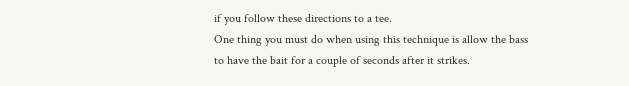if you follow these directions to a tee.
One thing you must do when using this technique is allow the bass
to have the bait for a couple of seconds after it strikes.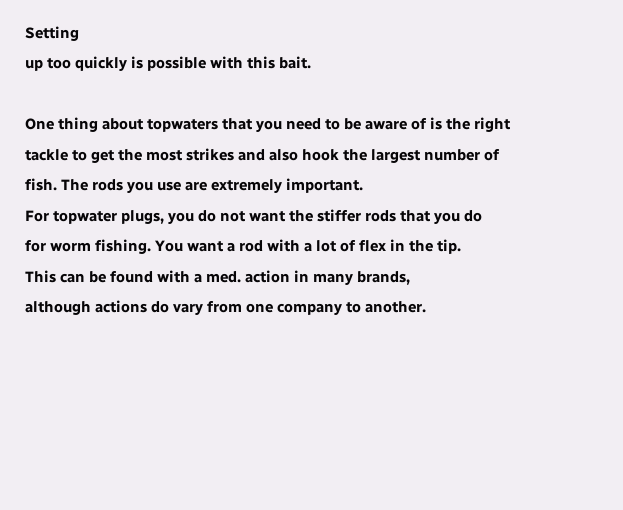Setting
up too quickly is possible with this bait.

One thing about topwaters that you need to be aware of is the right
tackle to get the most strikes and also hook the largest number of
fish. The rods you use are extremely important.
For topwater plugs, you do not want the stiffer rods that you do
for worm fishing. You want a rod with a lot of flex in the tip.
This can be found with a med. action in many brands,
although actions do vary from one company to another.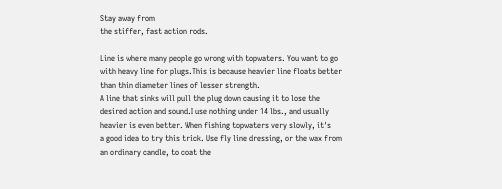Stay away from
the stiffer, fast action rods.

Line is where many people go wrong with topwaters. You want to go
with heavy line for plugs.This is because heavier line floats better
than thin diameter lines of lesser strength.
A line that sinks will pull the plug down causing it to lose the
desired action and sound.I use nothing under 14 lbs., and usually
heavier is even better. When fishing topwaters very slowly, it's
a good idea to try this trick. Use fly line dressing, or the wax from
an ordinary candle, to coat the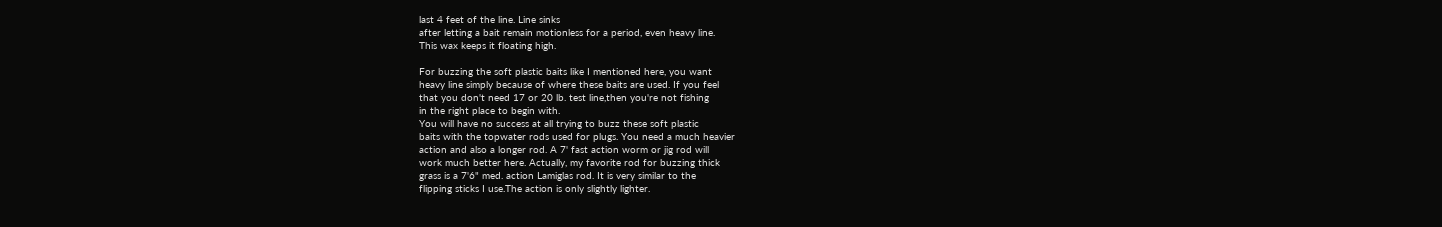last 4 feet of the line. Line sinks
after letting a bait remain motionless for a period, even heavy line.
This wax keeps it floating high.

For buzzing the soft plastic baits like I mentioned here, you want
heavy line simply because of where these baits are used. If you feel
that you don't need 17 or 20 lb. test line,then you're not fishing
in the right place to begin with.
You will have no success at all trying to buzz these soft plastic
baits with the topwater rods used for plugs. You need a much heavier
action and also a longer rod. A 7' fast action worm or jig rod will
work much better here. Actually, my favorite rod for buzzing thick
grass is a 7'6" med. action Lamiglas rod. It is very similar to the
flipping sticks I use.The action is only slightly lighter.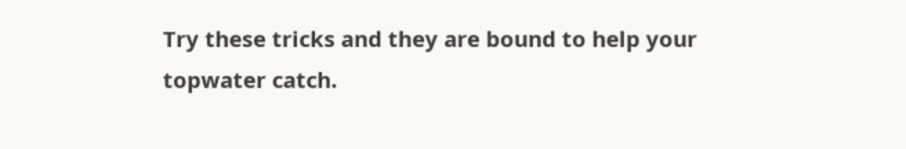Try these tricks and they are bound to help your topwater catch.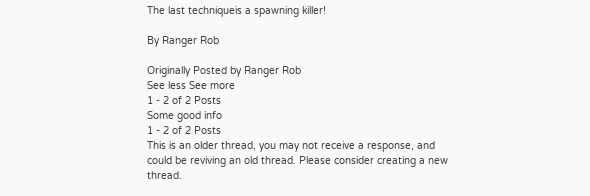The last techniqueis a spawning killer!

By Ranger Rob

Originally Posted by Ranger Rob
See less See more
1 - 2 of 2 Posts
Some good info
1 - 2 of 2 Posts
This is an older thread, you may not receive a response, and could be reviving an old thread. Please consider creating a new thread.